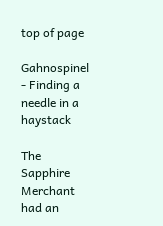top of page

Gahnospinel - Finding a needle in a haystack

The Sapphire Merchant had an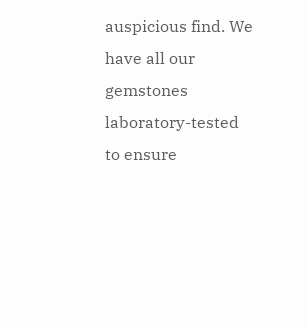auspicious find. We have all our gemstones laboratory-tested to ensure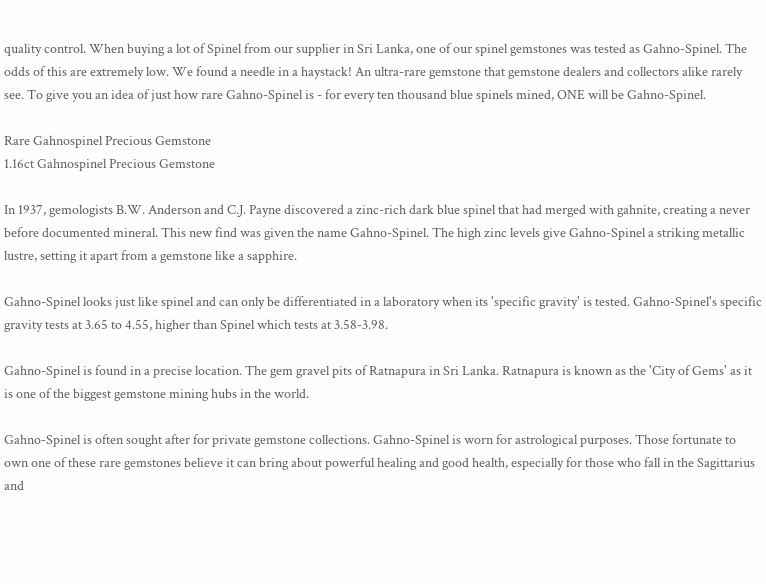quality control. When buying a lot of Spinel from our supplier in Sri Lanka, one of our spinel gemstones was tested as Gahno-Spinel. The odds of this are extremely low. We found a needle in a haystack! An ultra-rare gemstone that gemstone dealers and collectors alike rarely see. To give you an idea of just how rare Gahno-Spinel is - for every ten thousand blue spinels mined, ONE will be Gahno-Spinel.

Rare Gahnospinel Precious Gemstone
1.16ct Gahnospinel Precious Gemstone

In 1937, gemologists B.W. Anderson and C.J. Payne discovered a zinc-rich dark blue spinel that had merged with gahnite, creating a never before documented mineral. This new find was given the name Gahno-Spinel. The high zinc levels give Gahno-Spinel a striking metallic lustre, setting it apart from a gemstone like a sapphire.

Gahno-Spinel looks just like spinel and can only be differentiated in a laboratory when its 'specific gravity' is tested. Gahno-Spinel's specific gravity tests at 3.65 to 4.55, higher than Spinel which tests at 3.58-3.98.

Gahno-Spinel is found in a precise location. The gem gravel pits of Ratnapura in Sri Lanka. Ratnapura is known as the 'City of Gems' as it is one of the biggest gemstone mining hubs in the world.

Gahno-Spinel is often sought after for private gemstone collections. Gahno-Spinel is worn for astrological purposes. Those fortunate to own one of these rare gemstones believe it can bring about powerful healing and good health, especially for those who fall in the Sagittarius and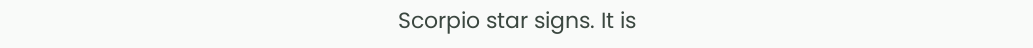Scorpio star signs. It is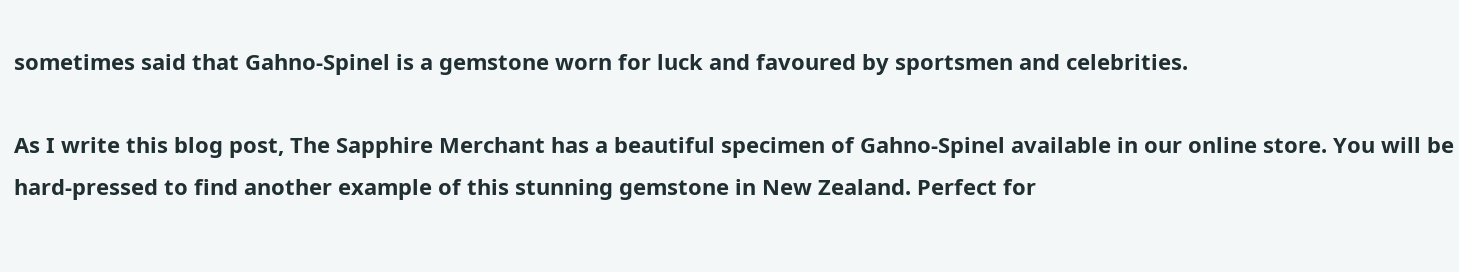sometimes said that Gahno-Spinel is a gemstone worn for luck and favoured by sportsmen and celebrities.

As I write this blog post, The Sapphire Merchant has a beautiful specimen of Gahno-Spinel available in our online store. You will be hard-pressed to find another example of this stunning gemstone in New Zealand. Perfect for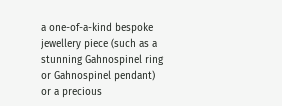a one-of-a-kind bespoke jewellery piece (such as a stunning Gahnospinel ring or Gahnospinel pendant) or a precious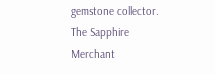gemstone collector. The Sapphire Merchant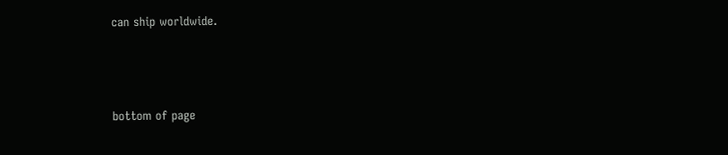can ship worldwide.



bottom of page